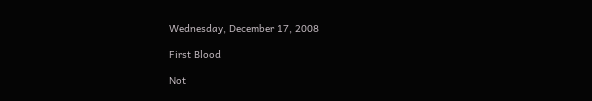Wednesday, December 17, 2008

First Blood

Not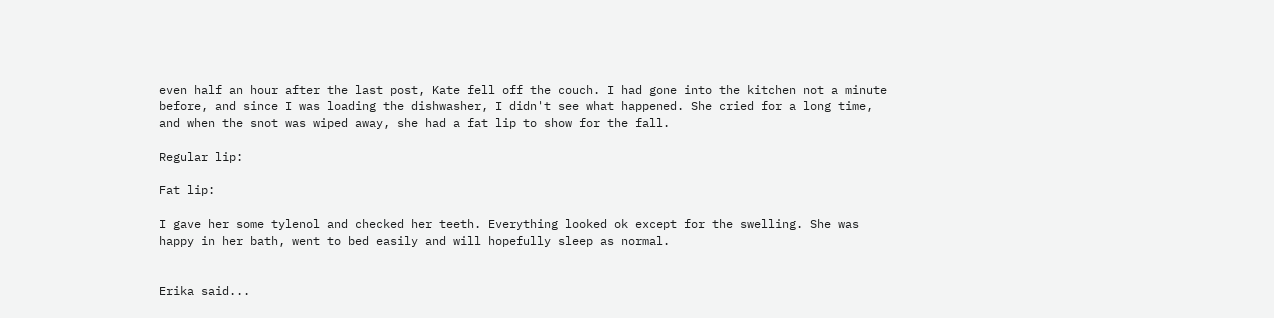even half an hour after the last post, Kate fell off the couch. I had gone into the kitchen not a minute before, and since I was loading the dishwasher, I didn't see what happened. She cried for a long time, and when the snot was wiped away, she had a fat lip to show for the fall.

Regular lip:

Fat lip:

I gave her some tylenol and checked her teeth. Everything looked ok except for the swelling. She was happy in her bath, went to bed easily and will hopefully sleep as normal.


Erika said...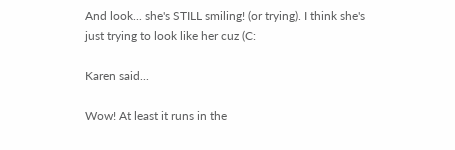And look... she's STILL smiling! (or trying). I think she's just trying to look like her cuz (C:

Karen said...

Wow! At least it runs in the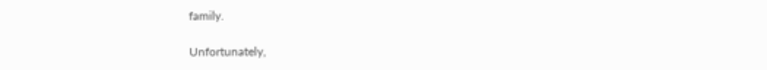family.

Unfortunately,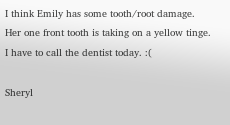I think Emily has some tooth/root damage. Her one front tooth is taking on a yellow tinge. I have to call the dentist today. :(

Sheryl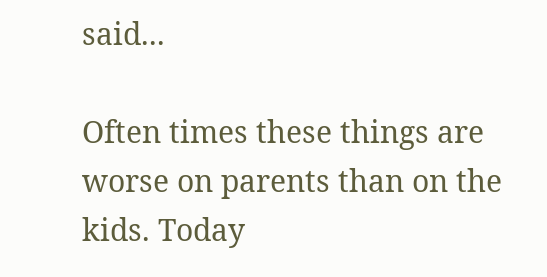said...

Often times these things are worse on parents than on the kids. Today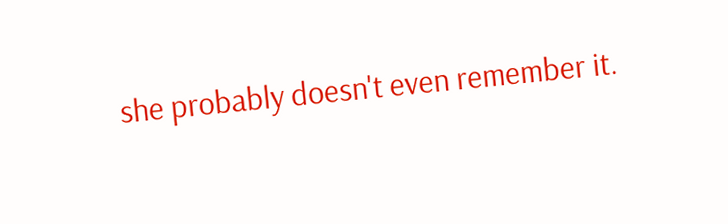she probably doesn't even remember it.